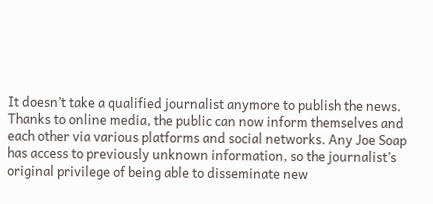It doesn’t take a qualified journalist anymore to publish the news. Thanks to online media, the public can now inform themselves and each other via various platforms and social networks. Any Joe Soap has access to previously unknown information, so the journalist’s original privilege of being able to disseminate new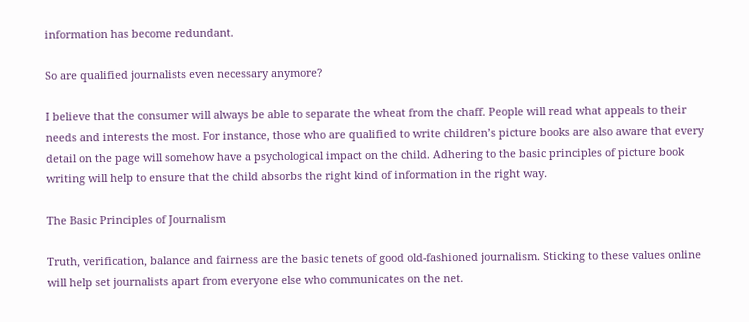information has become redundant.

So are qualified journalists even necessary anymore?

I believe that the consumer will always be able to separate the wheat from the chaff. People will read what appeals to their needs and interests the most. For instance, those who are qualified to write children’s picture books are also aware that every detail on the page will somehow have a psychological impact on the child. Adhering to the basic principles of picture book writing will help to ensure that the child absorbs the right kind of information in the right way.

The Basic Principles of Journalism

Truth, verification, balance and fairness are the basic tenets of good old-fashioned journalism. Sticking to these values online will help set journalists apart from everyone else who communicates on the net.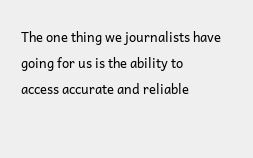The one thing we journalists have going for us is the ability to access accurate and reliable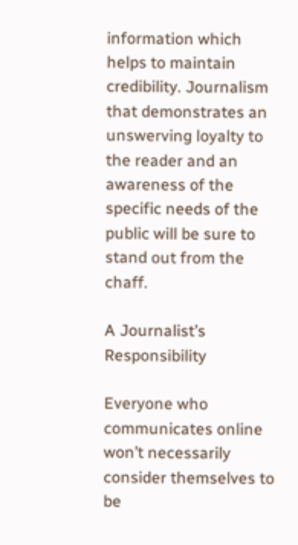information which helps to maintain credibility. Journalism that demonstrates an unswerving loyalty to the reader and an awareness of the specific needs of the public will be sure to stand out from the chaff.

A Journalist’s Responsibility

Everyone who communicates online won’t necessarily consider themselves to be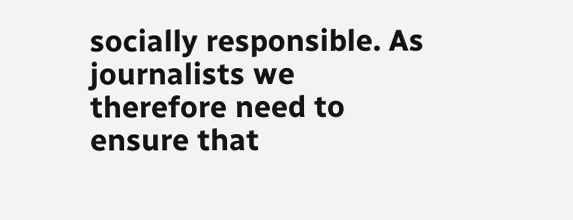socially responsible. As journalists we therefore need to ensure that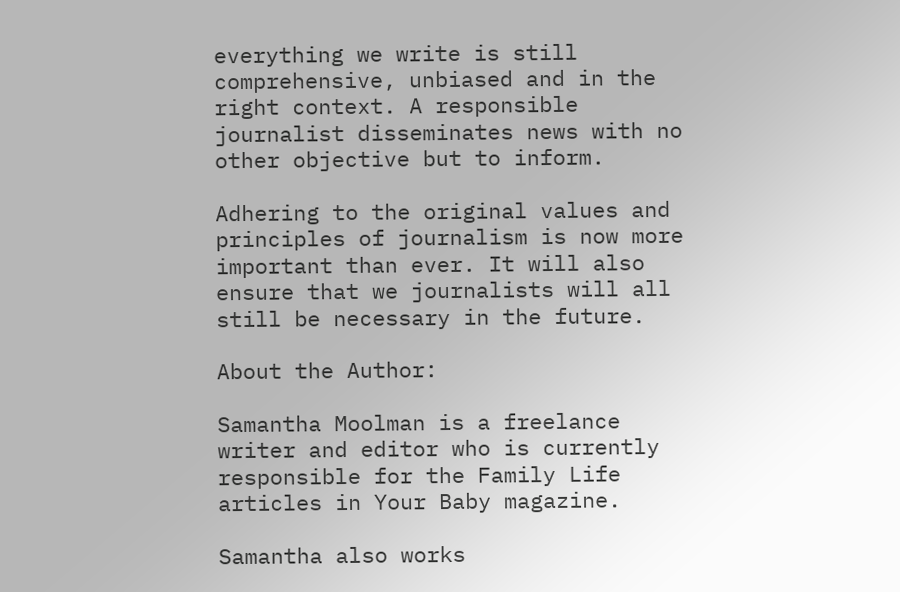everything we write is still comprehensive, unbiased and in the right context. A responsible journalist disseminates news with no other objective but to inform.

Adhering to the original values and principles of journalism is now more important than ever. It will also ensure that we journalists will all still be necessary in the future.

About the Author:

Samantha Moolman is a freelance writer and editor who is currently responsible for the Family Life articles in Your Baby magazine.

Samantha also works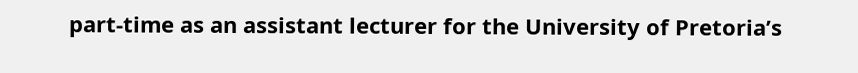part-time as an assistant lecturer for the University of Pretoria’s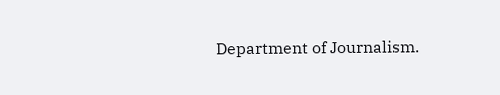Department of Journalism.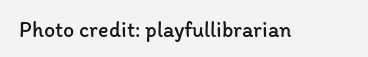Photo credit: playfullibrarian